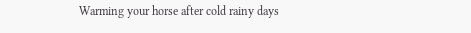Warming your horse after cold rainy days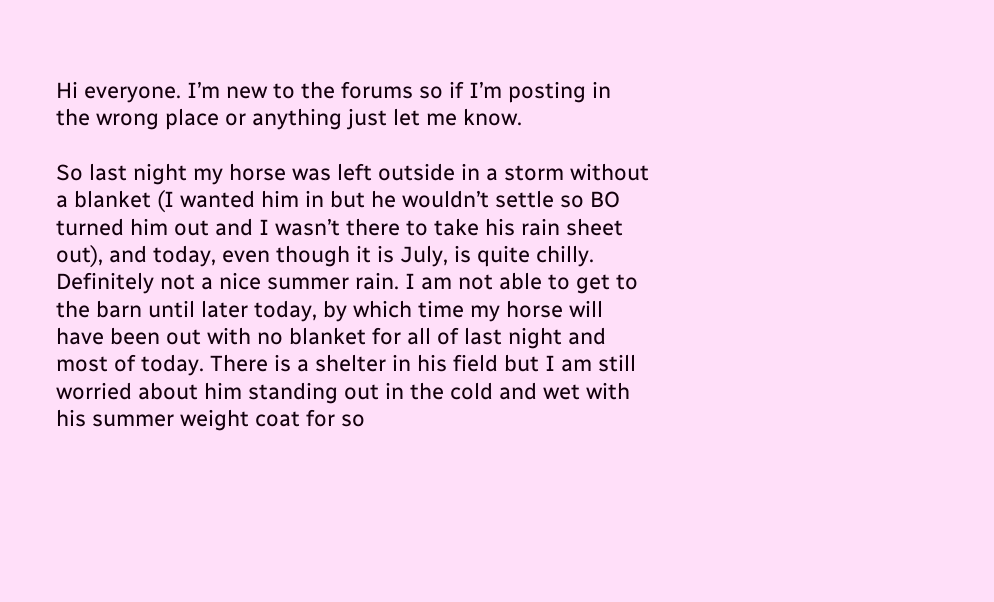Hi everyone. I’m new to the forums so if I’m posting in the wrong place or anything just let me know.

So last night my horse was left outside in a storm without a blanket (I wanted him in but he wouldn’t settle so BO turned him out and I wasn’t there to take his rain sheet out), and today, even though it is July, is quite chilly. Definitely not a nice summer rain. I am not able to get to the barn until later today, by which time my horse will have been out with no blanket for all of last night and most of today. There is a shelter in his field but I am still worried about him standing out in the cold and wet with his summer weight coat for so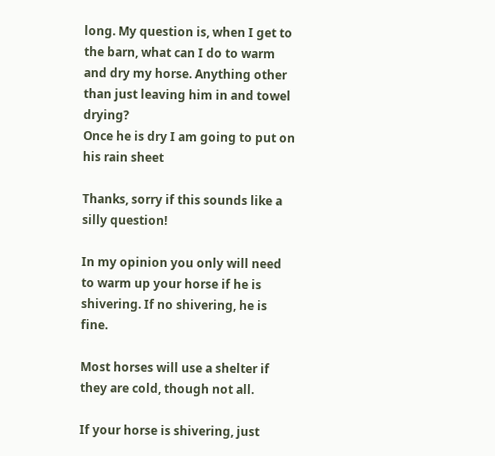long. My question is, when I get to the barn, what can I do to warm and dry my horse. Anything other than just leaving him in and towel drying?
Once he is dry I am going to put on his rain sheet

Thanks, sorry if this sounds like a silly question!

In my opinion you only will need to warm up your horse if he is shivering. If no shivering, he is fine.

Most horses will use a shelter if they are cold, though not all.

If your horse is shivering, just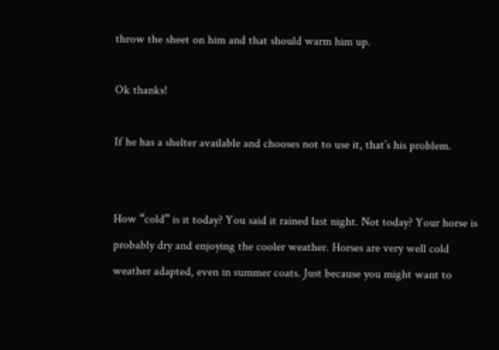throw the sheet on him and that should warm him up.

Ok thanks!

If he has a shelter available and chooses not to use it, that’s his problem.


How “cold” is it today? You said it rained last night. Not today? Your horse is probably dry and enjoying the cooler weather. Horses are very well cold weather adapted, even in summer coats. Just because you might want to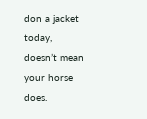don a jacket today, doesn’t mean your horse does.